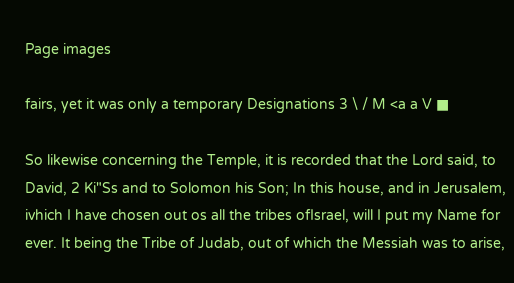Page images

fairs, yet it was only a temporary Designations 3 \ / M <a a V ■

So likewise concerning the Temple, it is recorded that the Lord said, to David, 2 Ki"Ss and to Solomon his Son; In this house, and in Jerusalem, ivhich I have chosen out os all the tribes ofIsrael, will I put my Name for ever. It being the Tribe of Judab, out of which the Messiah was to arise,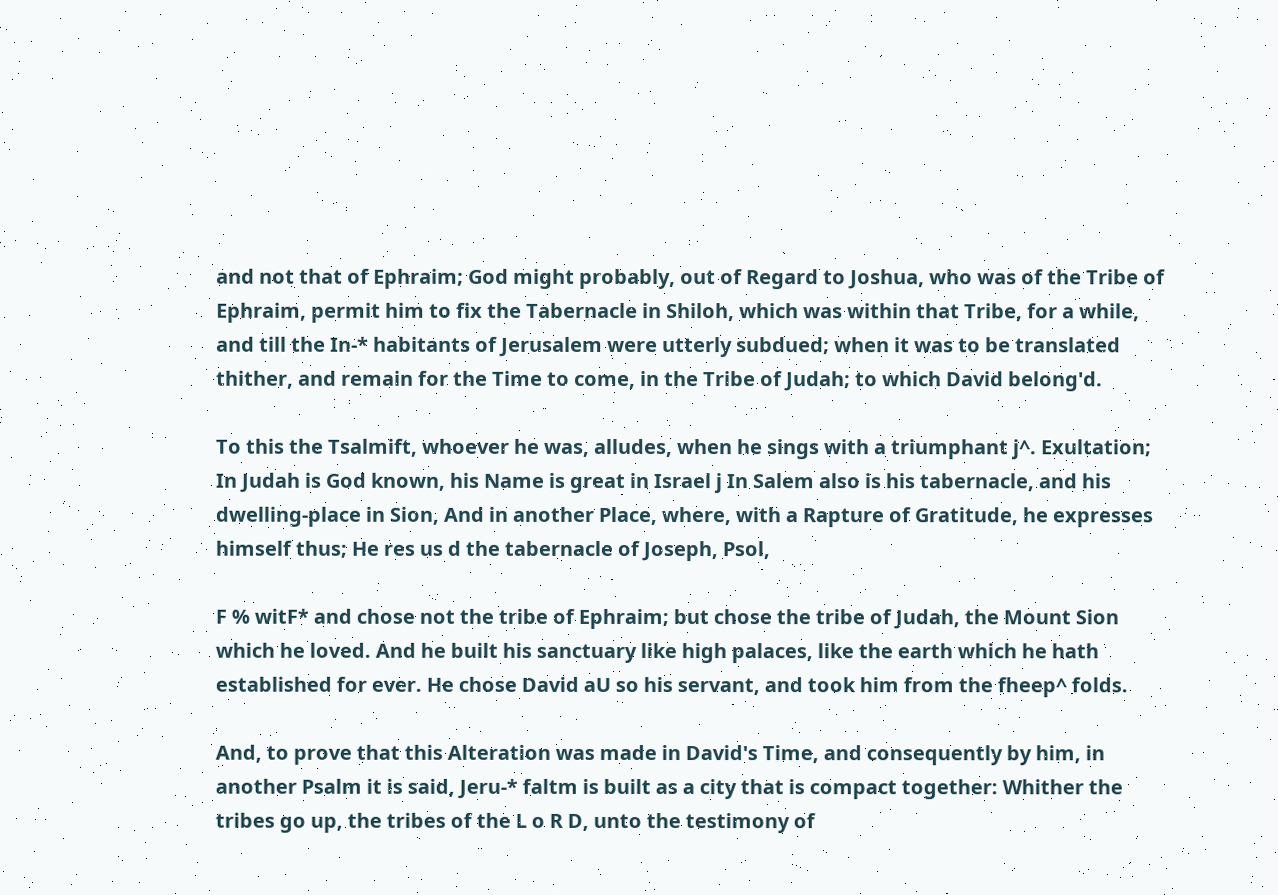and not that of Ephraim; God might probably, out of Regard to Joshua, who was of the Tribe of Ephraim, permit him to fix the Tabernacle in Shiloh, which was within that Tribe, for a while, and till the In-* habitants of Jerusalem were utterly subdued; when it was to be translated thither, and remain for the Time to come, in the Tribe of Judah; to which David belong'd.

To this the Tsalmift, whoever he was, alludes, when he sings with a triumphant j^. Exultation; In Judah is God known, his Name is great in Israel j In Salem also is his tabernacle, and his dwelling-place in Sion, And in another Place, where, with a Rapture of Gratitude, he expresses himself thus; He res us d the tabernacle of Joseph, Psol,

F % witF* and chose not the tribe of Ephraim; but chose the tribe of Judah, the Mount Sion which he loved. And he built his sanctuary like high palaces, like the earth which he hath established for ever. He chose David aU so his servant, and took him from the fheep^ folds.

And, to prove that this Alteration was made in David's Time, and consequently by him, in another Psalm it is said, Jeru-* faltm is built as a city that is compact together: Whither the tribes go up, the tribes of the L o R D, unto the testimony of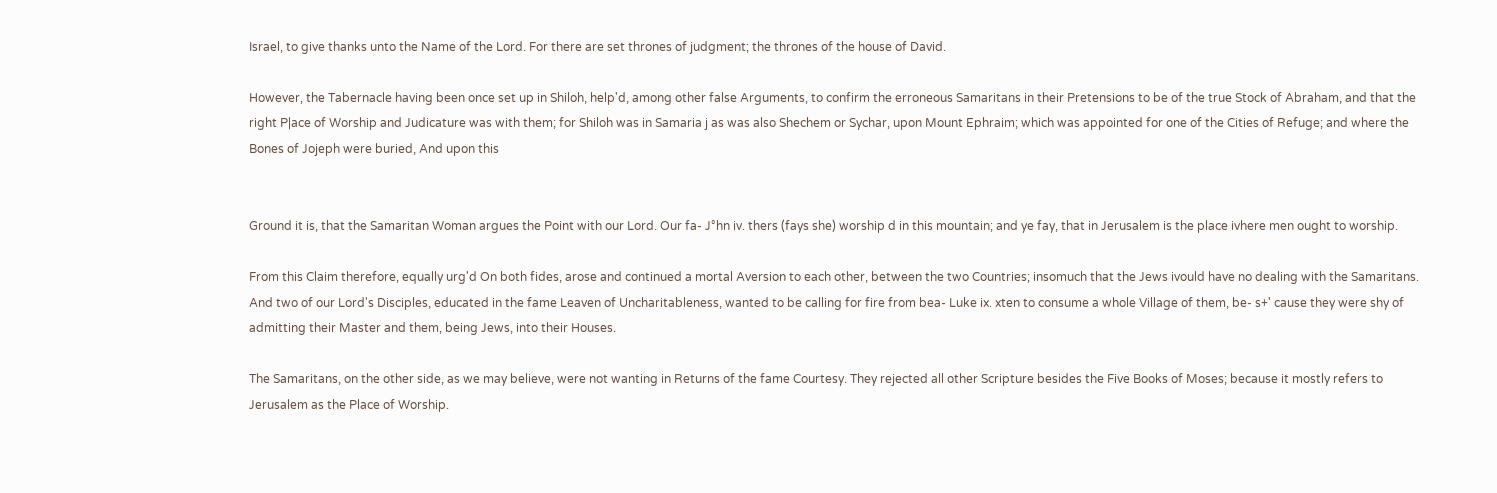Israel, to give thanks unto the Name of the Lord. For there are set thrones of judgment; the thrones of the house of David.

However, the Tabernacle having been once set up in Shiloh, help'd, among other false Arguments, to confirm the erroneous Samaritans in their Pretensions to be of the true Stock of Abraham, and that the right P|ace of Worship and Judicature was with them; for Shiloh was in Samaria j as was also Shechem or Sychar, upon Mount Ephraim; which was appointed for one of the Cities of Refuge; and where the Bones of Jojeph were buried, And upon this


Ground it is, that the Samaritan Woman argues the Point with our Lord. Our fa- J°hn iv. thers (fays she) worship d in this mountain; and ye fay, that in Jerusalem is the place ivhere men ought to worship.

From this Claim therefore, equally urg'd On both fides, arose and continued a mortal Aversion to each other, between the two Countries; insomuch that the Jews ivould have no dealing with the Samaritans. And two of our Lord's Disciples, educated in the fame Leaven of Uncharitableness, wanted to be calling for fire from bea- Luke ix. xten to consume a whole Village of them, be- s+' cause they were shy of admitting their Master and them, being Jews, into their Houses.

The Samaritans, on the other side, as we may believe, were not wanting in Returns of the fame Courtesy. They rejected all other Scripture besides the Five Books of Moses; because it mostly refers to Jerusalem as the Place of Worship.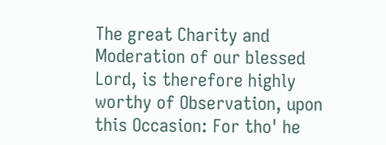The great Charity and Moderation of our blessed Lord, is therefore highly worthy of Observation, upon this Occasion: For tho' he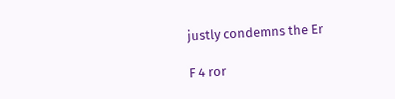justly condemns the Er

F 4 ror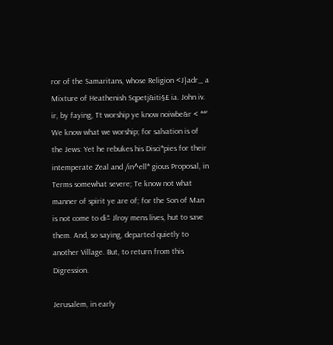ror of the Samaritans, whose Religion <J}adr_ a Mixture of Heathenish Sqpetj&iti§£ ia. John iv. ir, by faying, Tt worship ye know noiwbe&r < **' We know what we worship; for salvation is of the Jews: Yet he rebukes his Disci*pies for their intemperate Zeal and /in^ell* gious Proposal, in Terms somewhat severe; Te know not what manner of spirit ye are of; for the Son of Man is not come to di± Jlroy mens lives, hut to save them. And, so saying, departed quietly to another Village. But, to return from this Digression.

Jerusalem, in early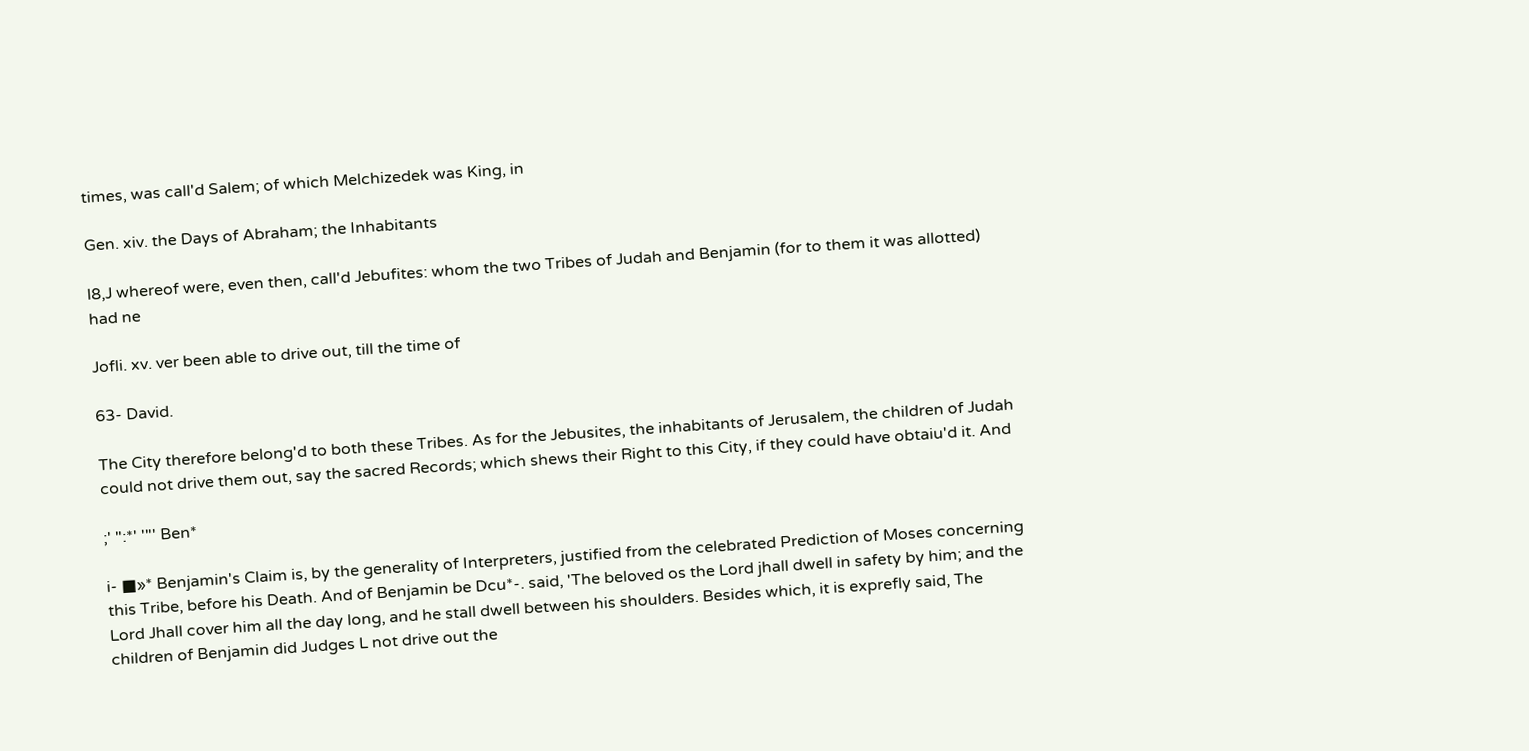times, was call'd Salem; of which Melchizedek was King, in

Gen. xiv. the Days of Abraham; the Inhabitants

l8,J whereof were, even then, call'd Jebufites: whom the two Tribes of Judah and Benjamin (for to them it was allotted) had ne

Jofli. xv. ver been able to drive out, till the time of

63- David.

The City therefore belong'd to both these Tribes. As for the Jebusites, the inhabitants of Jerusalem, the children of Judah could not drive them out, say the sacred Records; which shews their Right to this City, if they could have obtaiu'd it. And

;' ":*' '"' Ben*

i- ■»* Benjamin's Claim is, by the generality of Interpreters, justified from the celebrated Prediction of Moses concerning this Tribe, before his Death. And of Benjamin be Dcu*-. said, 'The beloved os the Lord jhall dwell in safety by him; and the Lord Jhall cover him all the day long, and he stall dwell between his shoulders. Besides which, it is exprefly said, The children of Benjamin did Judges L not drive out the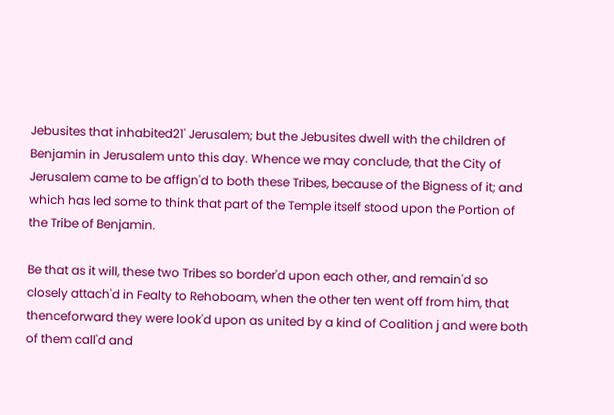Jebusites that inhabited21' Jerusalem; but the Jebusites dwell with the children of Benjamin in Jerusalem unto this day. Whence we may conclude, that the City of Jerusalem came to be affign'd to both these Tribes, because of the Bigness of it; and which has led some to think that part of the Temple itself stood upon the Portion of the Tribe of Benjamin.

Be that as it will, these two Tribes so border'd upon each other, and remain'd so closely attach'd in Fealty to Rehoboam, when the other ten went off from him, that thenceforward they were look'd upon as united by a kind of Coalition j and were both of them call'd and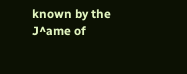known by the J^ame of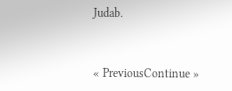Judab.


« PreviousContinue »